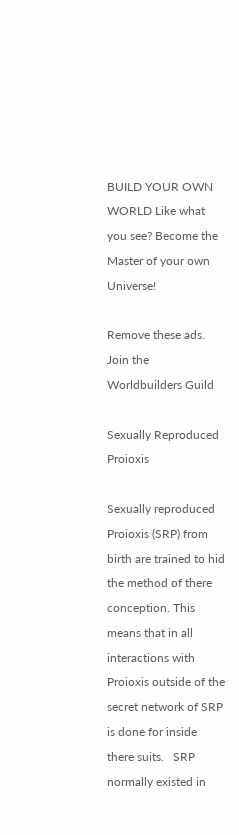BUILD YOUR OWN WORLD Like what you see? Become the Master of your own Universe!

Remove these ads. Join the Worldbuilders Guild

Sexually Reproduced Proioxis

Sexually reproduced Proioxis (SRP) from birth are trained to hid the method of there conception. This means that in all interactions with Proioxis outside of the secret network of SRP is done for inside there suits.   SRP normally existed in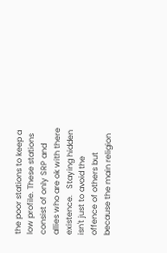the poor stations to keep a low profile. These stations consist of only SRP and allies who are ok with there existence.   Staying hidden isn't just to avoid the offence of others but because the main religion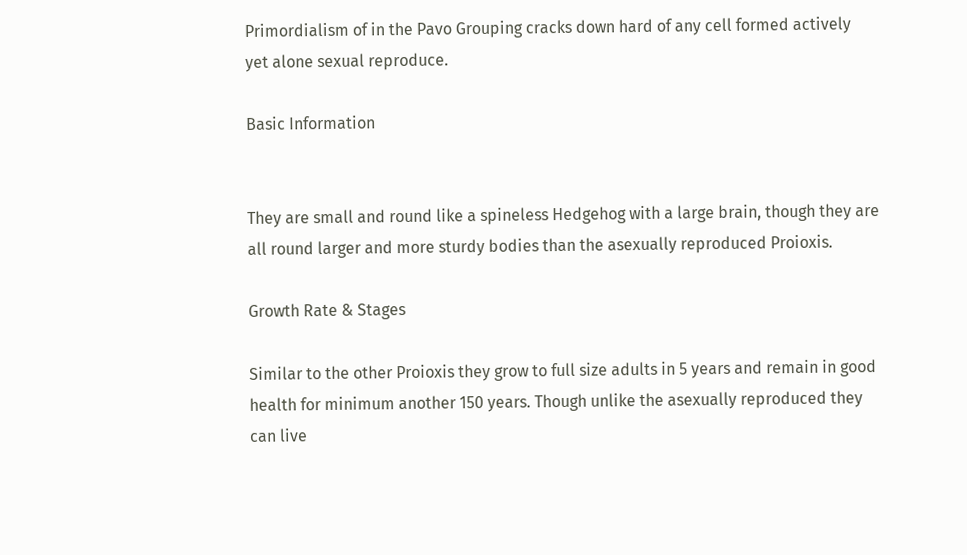Primordialism of in the Pavo Grouping cracks down hard of any cell formed actively yet alone sexual reproduce.

Basic Information


They are small and round like a spineless Hedgehog with a large brain, though they are all round larger and more sturdy bodies than the asexually reproduced Proioxis.

Growth Rate & Stages

Similar to the other Proioxis they grow to full size adults in 5 years and remain in good health for minimum another 150 years. Though unlike the asexually reproduced they can live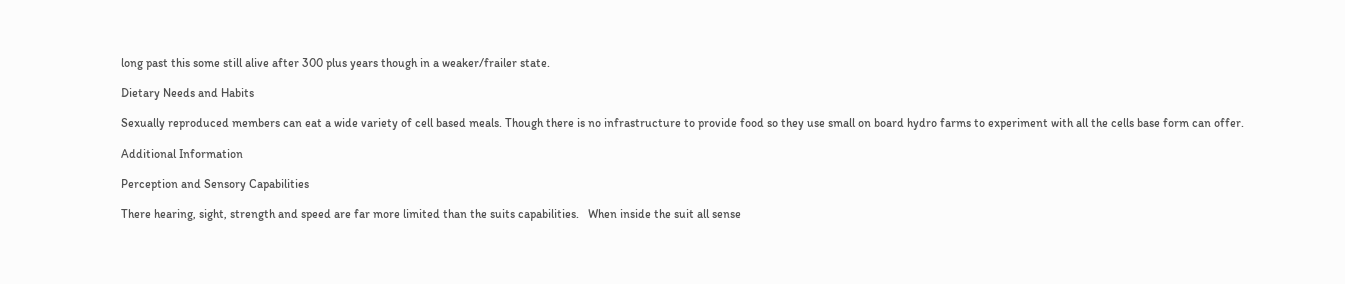long past this some still alive after 300 plus years though in a weaker/frailer state.

Dietary Needs and Habits

Sexually reproduced members can eat a wide variety of cell based meals. Though there is no infrastructure to provide food so they use small on board hydro farms to experiment with all the cells base form can offer.

Additional Information

Perception and Sensory Capabilities

There hearing, sight, strength and speed are far more limited than the suits capabilities.   When inside the suit all sense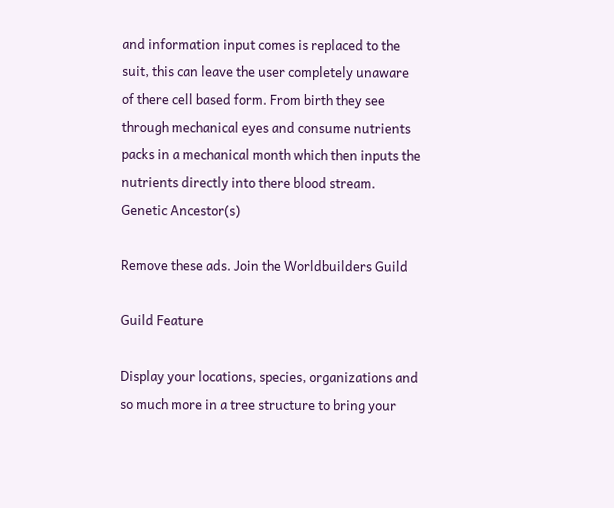and information input comes is replaced to the suit, this can leave the user completely unaware of there cell based form. From birth they see through mechanical eyes and consume nutrients packs in a mechanical month which then inputs the nutrients directly into there blood stream.
Genetic Ancestor(s)

Remove these ads. Join the Worldbuilders Guild

Guild Feature

Display your locations, species, organizations and so much more in a tree structure to bring your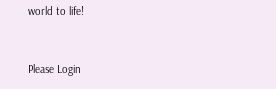world to life!


Please Login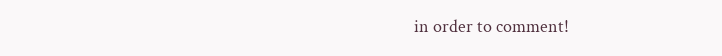in order to comment!